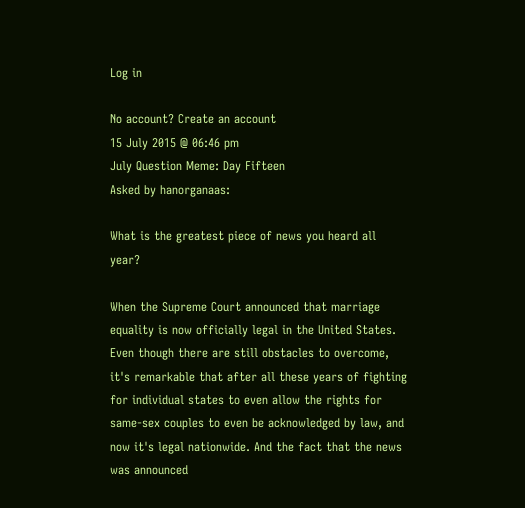Log in

No account? Create an account
15 July 2015 @ 06:46 pm
July Question Meme: Day Fifteen
Asked by hanorganaas:

What is the greatest piece of news you heard all year?

When the Supreme Court announced that marriage equality is now officially legal in the United States. Even though there are still obstacles to overcome, it's remarkable that after all these years of fighting for individual states to even allow the rights for same-sex couples to even be acknowledged by law, and now it's legal nationwide. And the fact that the news was announced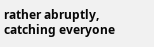rather abruptly, catching everyone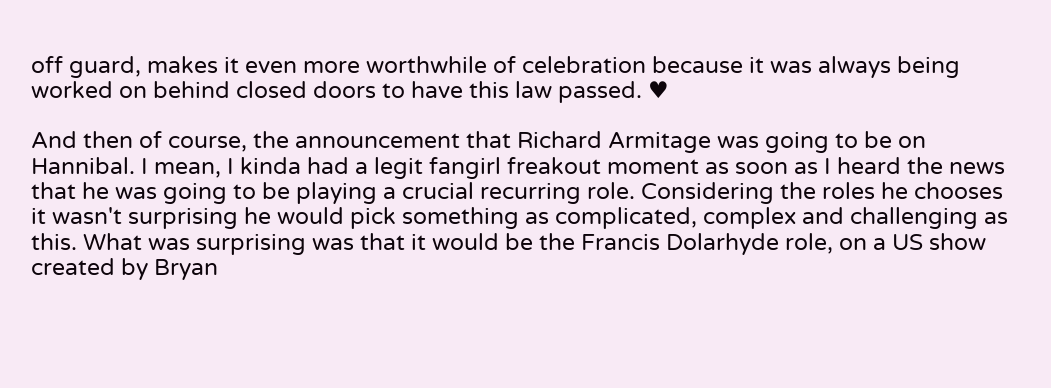off guard, makes it even more worthwhile of celebration because it was always being worked on behind closed doors to have this law passed. ♥

And then of course, the announcement that Richard Armitage was going to be on Hannibal. I mean, I kinda had a legit fangirl freakout moment as soon as I heard the news that he was going to be playing a crucial recurring role. Considering the roles he chooses it wasn't surprising he would pick something as complicated, complex and challenging as this. What was surprising was that it would be the Francis Dolarhyde role, on a US show created by Bryan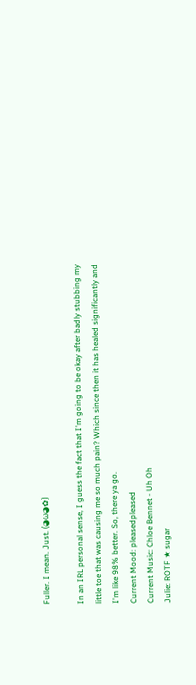Fuller. I mean. Just. (◕ω◕✿)

In an IRL personal sense, I guess the fact that I'm going to be okay after badly stubbing my little toe that was causing me so much pain? Which since then it has healed significantly and I'm like 98% better. So, there ya go.
Current Mood: pleasedpleased
Current Music: Chloe Bennet - Uh Oh
Julie: ROTF ★ sugar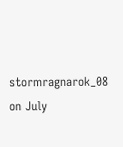stormragnarok_08 on July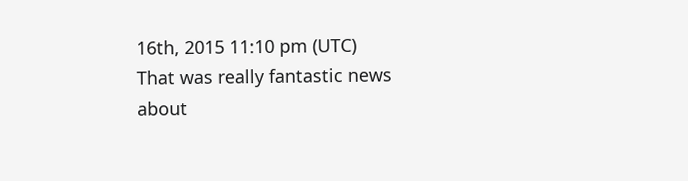16th, 2015 11:10 pm (UTC)
That was really fantastic news about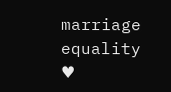marriage equality ♥